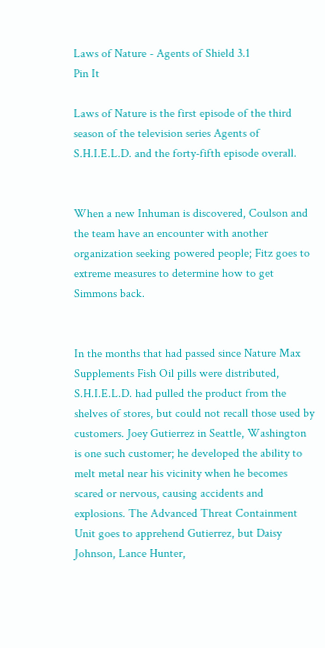Laws of Nature - Agents of Shield 3.1
Pin It

Laws of Nature is the first episode of the third season of the television series Agents of S.H.I.E.L.D. and the forty-fifth episode overall.


When a new Inhuman is discovered, Coulson and the team have an encounter with another organization seeking powered people; Fitz goes to extreme measures to determine how to get Simmons back.


In the months that had passed since Nature Max Supplements Fish Oil pills were distributed, S.H.I.E.L.D. had pulled the product from the shelves of stores, but could not recall those used by customers. Joey Gutierrez in Seattle, Washington is one such customer; he developed the ability to melt metal near his vicinity when he becomes scared or nervous, causing accidents and explosions. The Advanced Threat Containment Unit goes to apprehend Gutierrez, but Daisy Johnson, Lance Hunter,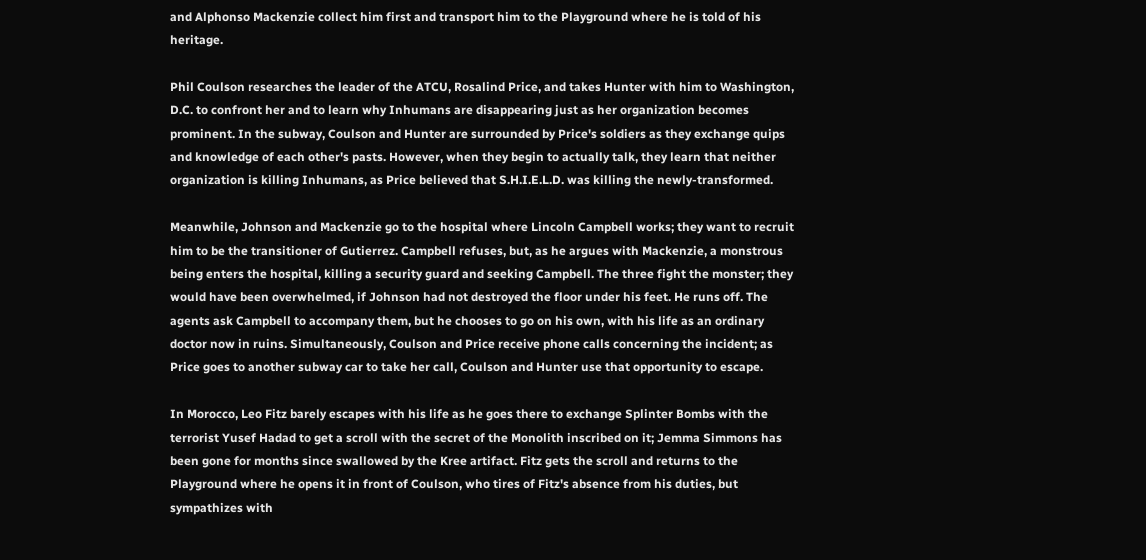and Alphonso Mackenzie collect him first and transport him to the Playground where he is told of his heritage.

Phil Coulson researches the leader of the ATCU, Rosalind Price, and takes Hunter with him to Washington, D.C. to confront her and to learn why Inhumans are disappearing just as her organization becomes prominent. In the subway, Coulson and Hunter are surrounded by Price's soldiers as they exchange quips and knowledge of each other's pasts. However, when they begin to actually talk, they learn that neither organization is killing Inhumans, as Price believed that S.H.I.E.L.D. was killing the newly-transformed.

Meanwhile, Johnson and Mackenzie go to the hospital where Lincoln Campbell works; they want to recruit him to be the transitioner of Gutierrez. Campbell refuses, but, as he argues with Mackenzie, a monstrous being enters the hospital, killing a security guard and seeking Campbell. The three fight the monster; they would have been overwhelmed, if Johnson had not destroyed the floor under his feet. He runs off. The agents ask Campbell to accompany them, but he chooses to go on his own, with his life as an ordinary doctor now in ruins. Simultaneously, Coulson and Price receive phone calls concerning the incident; as Price goes to another subway car to take her call, Coulson and Hunter use that opportunity to escape.

In Morocco, Leo Fitz barely escapes with his life as he goes there to exchange Splinter Bombs with the terrorist Yusef Hadad to get a scroll with the secret of the Monolith inscribed on it; Jemma Simmons has been gone for months since swallowed by the Kree artifact. Fitz gets the scroll and returns to the Playground where he opens it in front of Coulson, who tires of Fitz's absence from his duties, but sympathizes with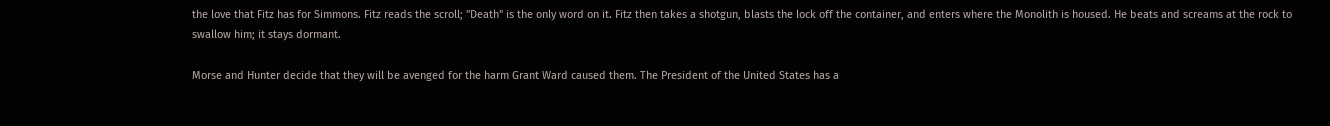the love that Fitz has for Simmons. Fitz reads the scroll; "Death" is the only word on it. Fitz then takes a shotgun, blasts the lock off the container, and enters where the Monolith is housed. He beats and screams at the rock to swallow him; it stays dormant.

Morse and Hunter decide that they will be avenged for the harm Grant Ward caused them. The President of the United States has a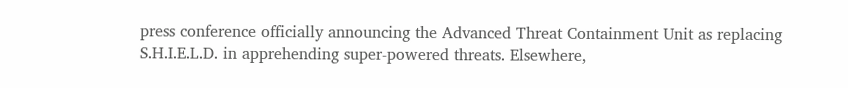press conference officially announcing the Advanced Threat Containment Unit as replacing S.H.I.E.L.D. in apprehending super-powered threats. Elsewhere,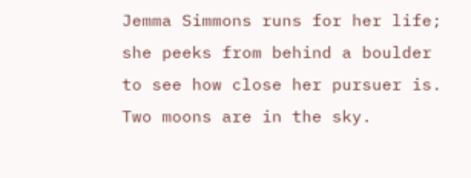Jemma Simmons runs for her life; she peeks from behind a boulder to see how close her pursuer is. Two moons are in the sky.